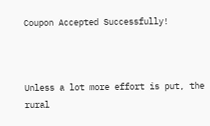Coupon Accepted Successfully!



Unless a lot more effort is put, the rural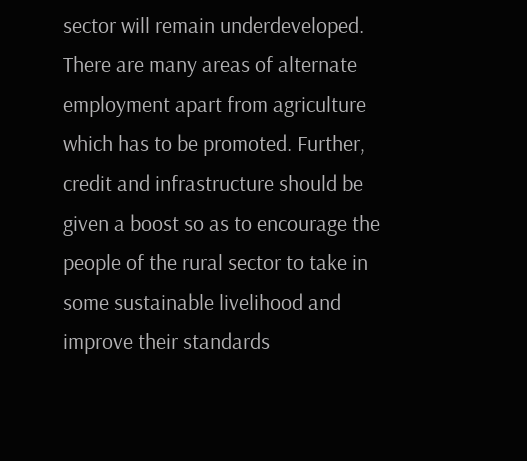sector will remain underdeveloped. There are many areas of alternate employment apart from agriculture which has to be promoted. Further, credit and infrastructure should be given a boost so as to encourage the people of the rural sector to take in some sustainable livelihood and improve their standards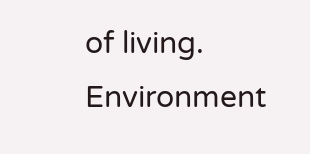of living. Environment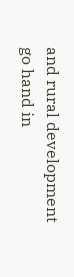and rural development go hand in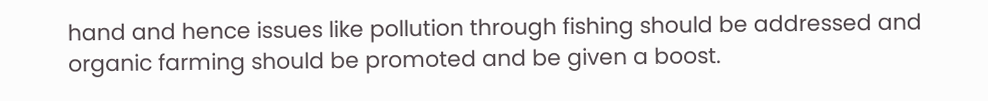hand and hence issues like pollution through fishing should be addressed and organic farming should be promoted and be given a boost.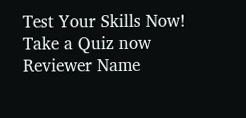Test Your Skills Now!
Take a Quiz now
Reviewer Name